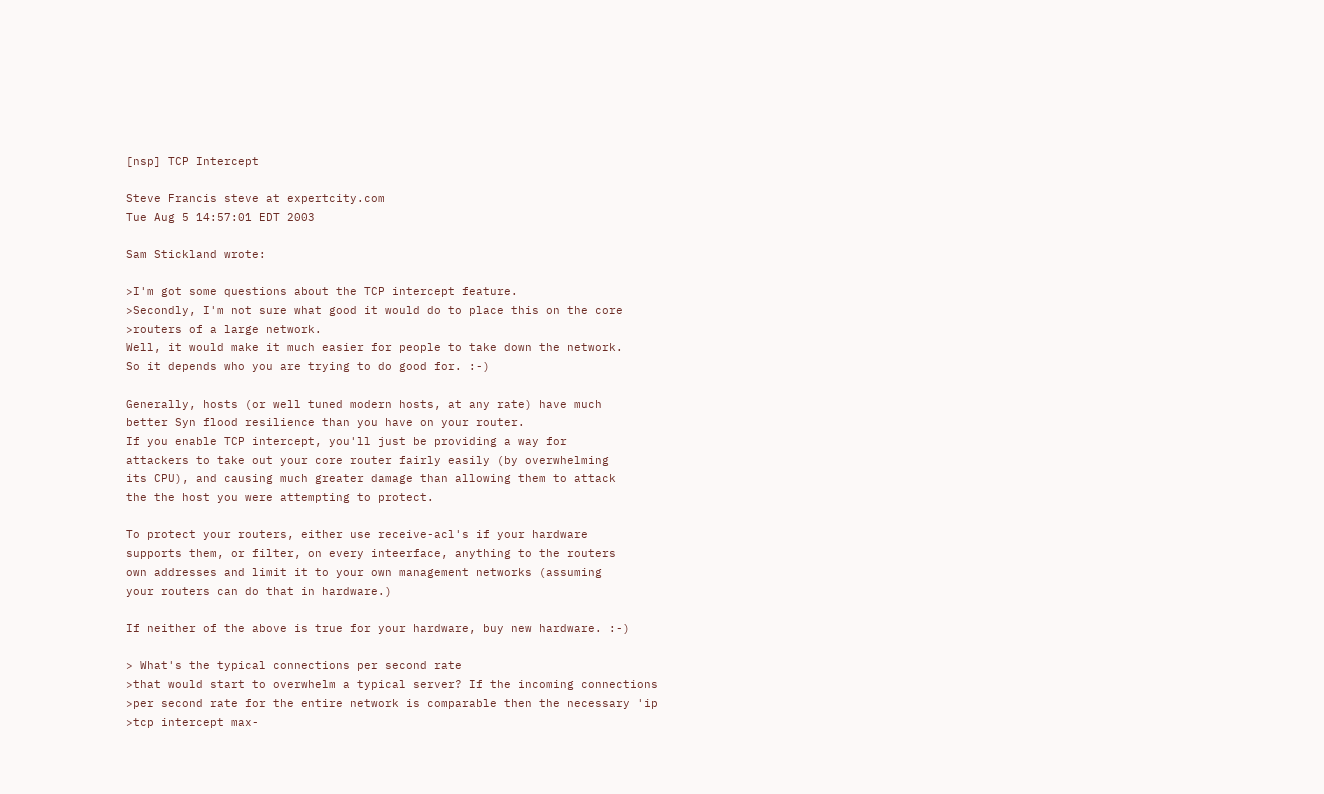[nsp] TCP Intercept

Steve Francis steve at expertcity.com
Tue Aug 5 14:57:01 EDT 2003

Sam Stickland wrote:

>I'm got some questions about the TCP intercept feature.
>Secondly, I'm not sure what good it would do to place this on the core
>routers of a large network.
Well, it would make it much easier for people to take down the network.
So it depends who you are trying to do good for. :-)

Generally, hosts (or well tuned modern hosts, at any rate) have much
better Syn flood resilience than you have on your router.
If you enable TCP intercept, you'll just be providing a way for
attackers to take out your core router fairly easily (by overwhelming
its CPU), and causing much greater damage than allowing them to attack
the the host you were attempting to protect.

To protect your routers, either use receive-acl's if your hardware
supports them, or filter, on every inteerface, anything to the routers
own addresses and limit it to your own management networks (assuming
your routers can do that in hardware.)

If neither of the above is true for your hardware, buy new hardware. :-)

> What's the typical connections per second rate
>that would start to overwhelm a typical server? If the incoming connections
>per second rate for the entire network is comparable then the necessary 'ip
>tcp intercept max-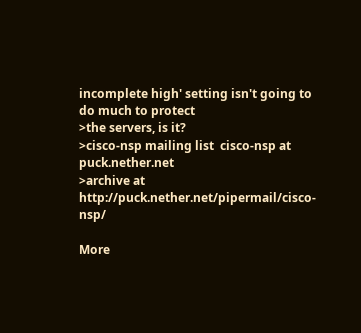incomplete high' setting isn't going to do much to protect
>the servers, is it?
>cisco-nsp mailing list  cisco-nsp at puck.nether.net
>archive at http://puck.nether.net/pipermail/cisco-nsp/

More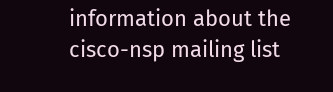information about the cisco-nsp mailing list